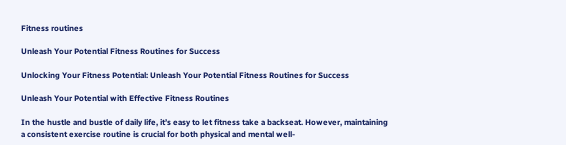Fitness routines

Unleash Your Potential Fitness Routines for Success

Unlocking Your Fitness Potential: Unleash Your Potential Fitness Routines for Success

Unleash Your Potential with Effective Fitness Routines

In the hustle and bustle of daily life, it’s easy to let fitness take a backseat. However, maintaining a consistent exercise routine is crucial for both physical and mental well-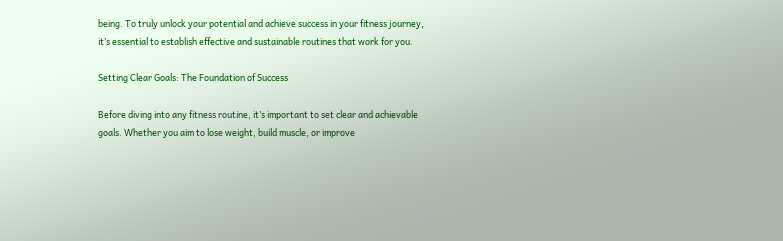being. To truly unlock your potential and achieve success in your fitness journey, it’s essential to establish effective and sustainable routines that work for you.

Setting Clear Goals: The Foundation of Success

Before diving into any fitness routine, it’s important to set clear and achievable goals. Whether you aim to lose weight, build muscle, or improve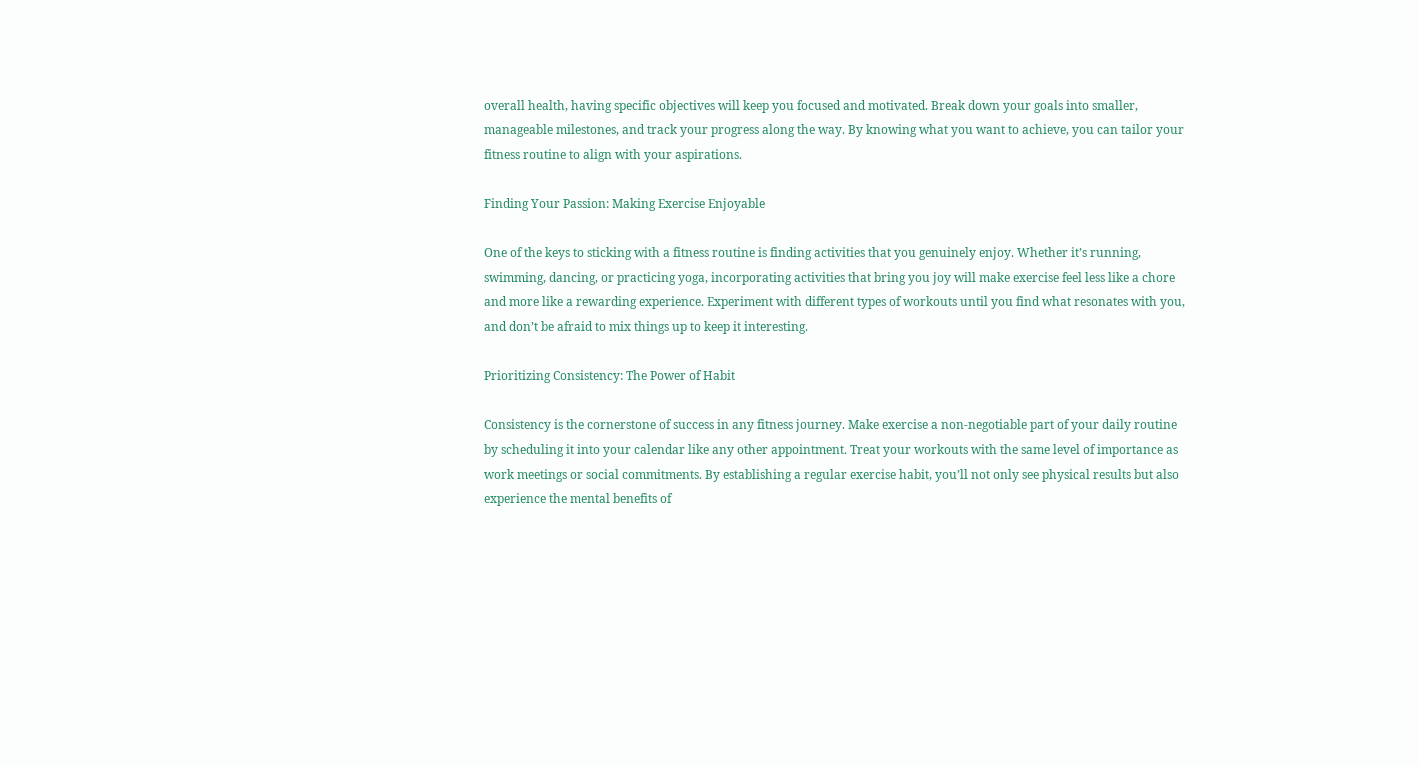overall health, having specific objectives will keep you focused and motivated. Break down your goals into smaller, manageable milestones, and track your progress along the way. By knowing what you want to achieve, you can tailor your fitness routine to align with your aspirations.

Finding Your Passion: Making Exercise Enjoyable

One of the keys to sticking with a fitness routine is finding activities that you genuinely enjoy. Whether it’s running, swimming, dancing, or practicing yoga, incorporating activities that bring you joy will make exercise feel less like a chore and more like a rewarding experience. Experiment with different types of workouts until you find what resonates with you, and don’t be afraid to mix things up to keep it interesting.

Prioritizing Consistency: The Power of Habit

Consistency is the cornerstone of success in any fitness journey. Make exercise a non-negotiable part of your daily routine by scheduling it into your calendar like any other appointment. Treat your workouts with the same level of importance as work meetings or social commitments. By establishing a regular exercise habit, you’ll not only see physical results but also experience the mental benefits of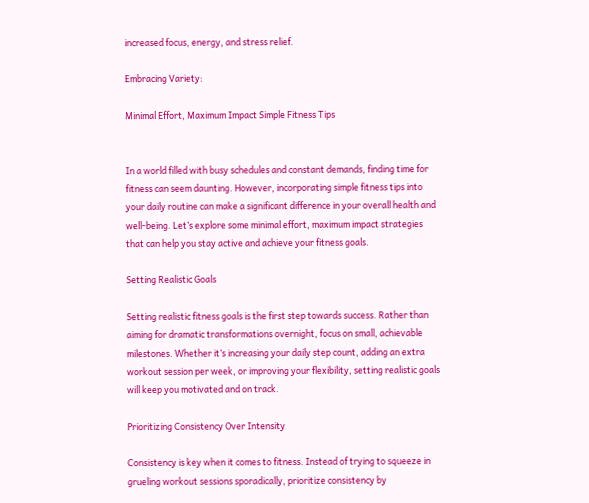increased focus, energy, and stress relief.

Embracing Variety:

Minimal Effort, Maximum Impact Simple Fitness Tips


In a world filled with busy schedules and constant demands, finding time for fitness can seem daunting. However, incorporating simple fitness tips into your daily routine can make a significant difference in your overall health and well-being. Let’s explore some minimal effort, maximum impact strategies that can help you stay active and achieve your fitness goals.

Setting Realistic Goals

Setting realistic fitness goals is the first step towards success. Rather than aiming for dramatic transformations overnight, focus on small, achievable milestones. Whether it’s increasing your daily step count, adding an extra workout session per week, or improving your flexibility, setting realistic goals will keep you motivated and on track.

Prioritizing Consistency Over Intensity

Consistency is key when it comes to fitness. Instead of trying to squeeze in grueling workout sessions sporadically, prioritize consistency by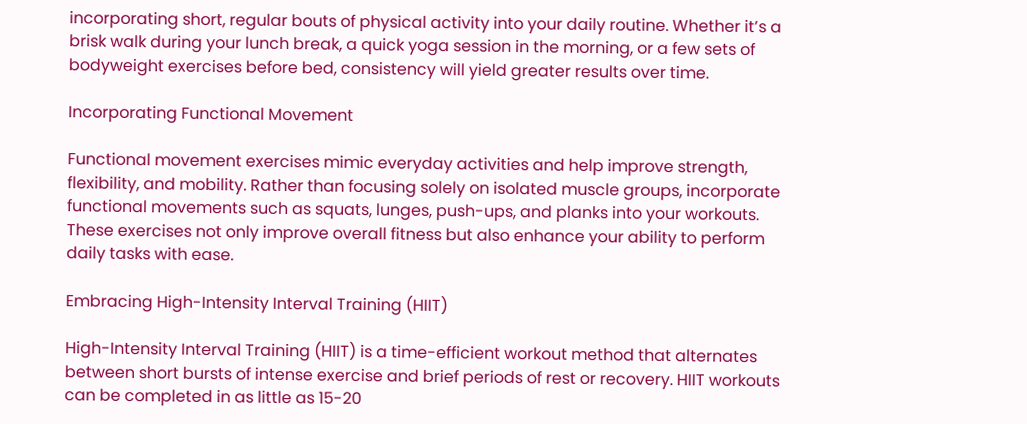incorporating short, regular bouts of physical activity into your daily routine. Whether it’s a brisk walk during your lunch break, a quick yoga session in the morning, or a few sets of bodyweight exercises before bed, consistency will yield greater results over time.

Incorporating Functional Movement

Functional movement exercises mimic everyday activities and help improve strength, flexibility, and mobility. Rather than focusing solely on isolated muscle groups, incorporate functional movements such as squats, lunges, push-ups, and planks into your workouts. These exercises not only improve overall fitness but also enhance your ability to perform daily tasks with ease.

Embracing High-Intensity Interval Training (HIIT)

High-Intensity Interval Training (HIIT) is a time-efficient workout method that alternates between short bursts of intense exercise and brief periods of rest or recovery. HIIT workouts can be completed in as little as 15-20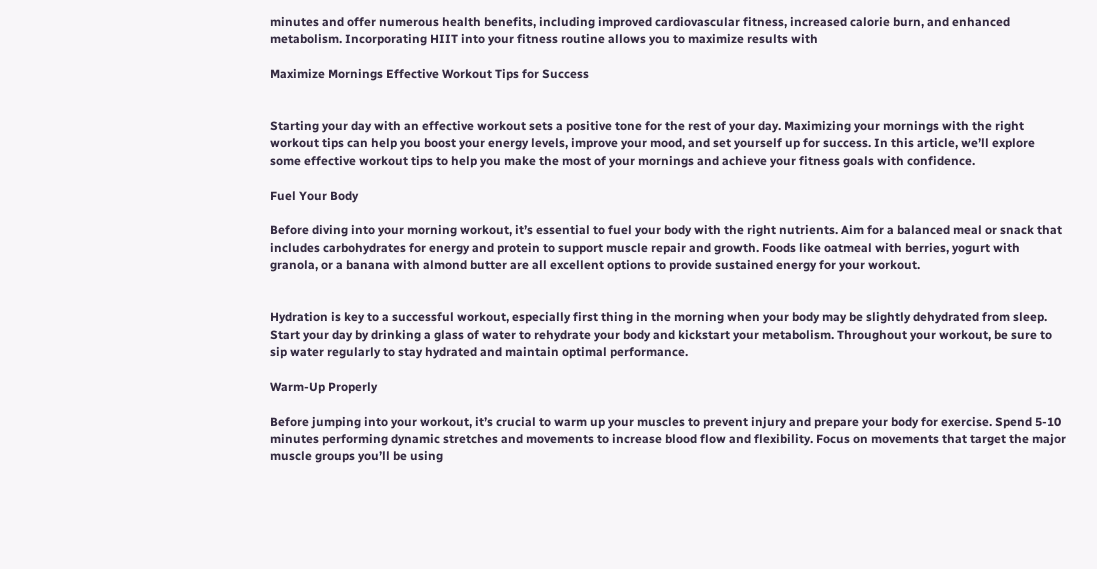minutes and offer numerous health benefits, including improved cardiovascular fitness, increased calorie burn, and enhanced metabolism. Incorporating HIIT into your fitness routine allows you to maximize results with

Maximize Mornings Effective Workout Tips for Success


Starting your day with an effective workout sets a positive tone for the rest of your day. Maximizing your mornings with the right workout tips can help you boost your energy levels, improve your mood, and set yourself up for success. In this article, we’ll explore some effective workout tips to help you make the most of your mornings and achieve your fitness goals with confidence.

Fuel Your Body

Before diving into your morning workout, it’s essential to fuel your body with the right nutrients. Aim for a balanced meal or snack that includes carbohydrates for energy and protein to support muscle repair and growth. Foods like oatmeal with berries, yogurt with granola, or a banana with almond butter are all excellent options to provide sustained energy for your workout.


Hydration is key to a successful workout, especially first thing in the morning when your body may be slightly dehydrated from sleep. Start your day by drinking a glass of water to rehydrate your body and kickstart your metabolism. Throughout your workout, be sure to sip water regularly to stay hydrated and maintain optimal performance.

Warm-Up Properly

Before jumping into your workout, it’s crucial to warm up your muscles to prevent injury and prepare your body for exercise. Spend 5-10 minutes performing dynamic stretches and movements to increase blood flow and flexibility. Focus on movements that target the major muscle groups you’ll be using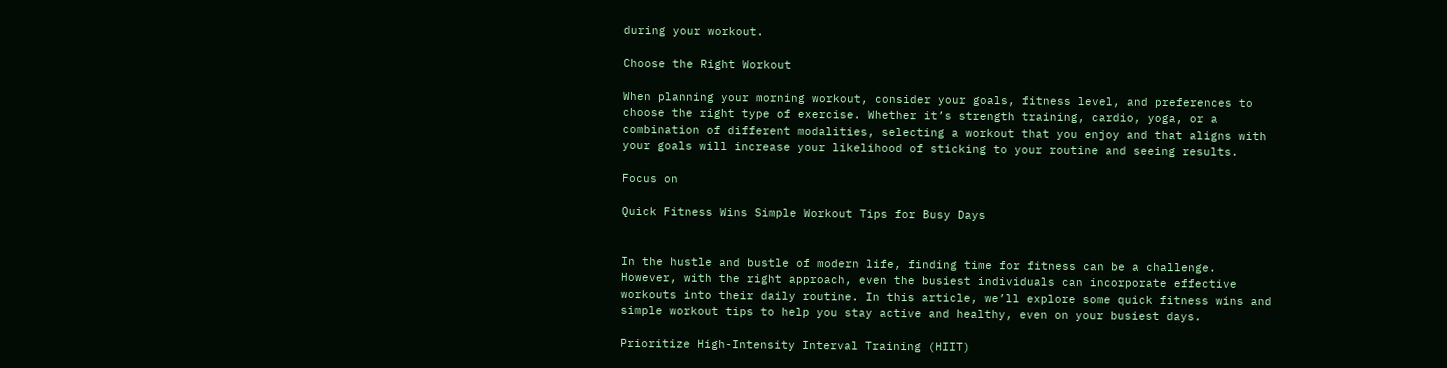during your workout.

Choose the Right Workout

When planning your morning workout, consider your goals, fitness level, and preferences to choose the right type of exercise. Whether it’s strength training, cardio, yoga, or a combination of different modalities, selecting a workout that you enjoy and that aligns with your goals will increase your likelihood of sticking to your routine and seeing results.

Focus on

Quick Fitness Wins Simple Workout Tips for Busy Days


In the hustle and bustle of modern life, finding time for fitness can be a challenge. However, with the right approach, even the busiest individuals can incorporate effective workouts into their daily routine. In this article, we’ll explore some quick fitness wins and simple workout tips to help you stay active and healthy, even on your busiest days.

Prioritize High-Intensity Interval Training (HIIT)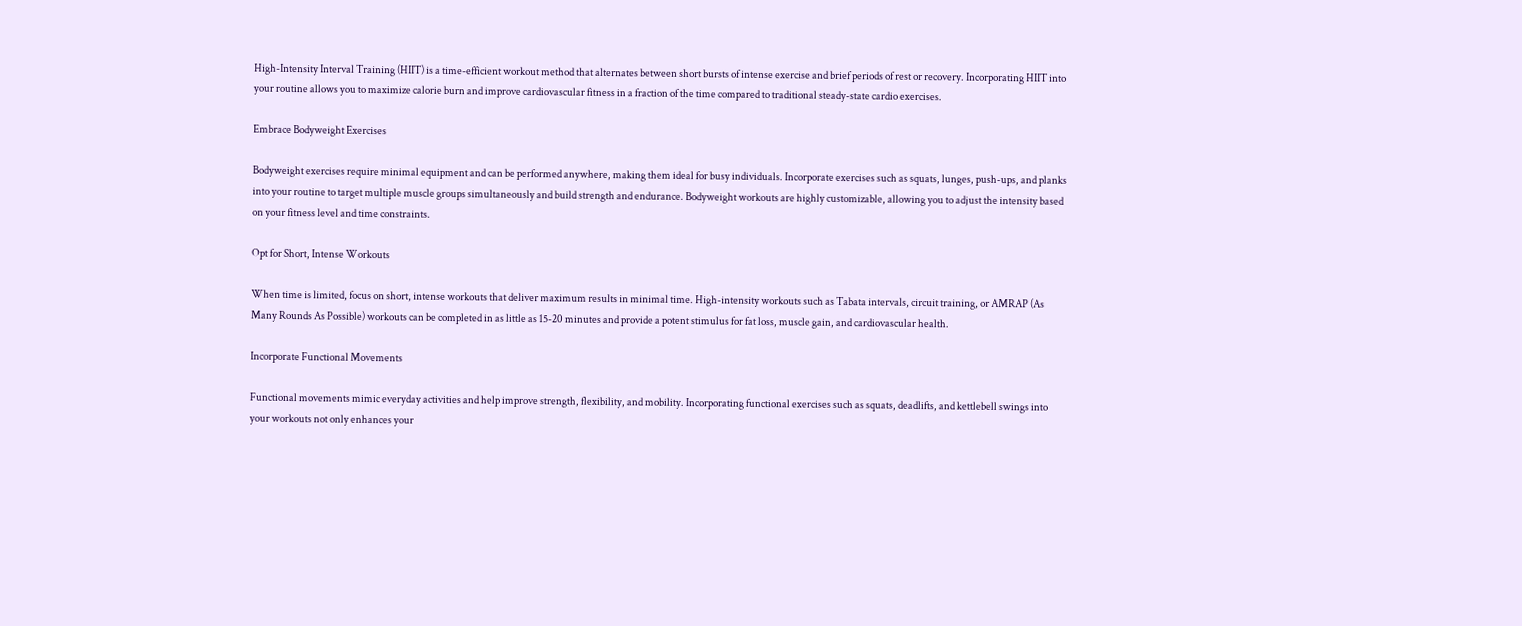High-Intensity Interval Training (HIIT) is a time-efficient workout method that alternates between short bursts of intense exercise and brief periods of rest or recovery. Incorporating HIIT into your routine allows you to maximize calorie burn and improve cardiovascular fitness in a fraction of the time compared to traditional steady-state cardio exercises.

Embrace Bodyweight Exercises

Bodyweight exercises require minimal equipment and can be performed anywhere, making them ideal for busy individuals. Incorporate exercises such as squats, lunges, push-ups, and planks into your routine to target multiple muscle groups simultaneously and build strength and endurance. Bodyweight workouts are highly customizable, allowing you to adjust the intensity based on your fitness level and time constraints.

Opt for Short, Intense Workouts

When time is limited, focus on short, intense workouts that deliver maximum results in minimal time. High-intensity workouts such as Tabata intervals, circuit training, or AMRAP (As Many Rounds As Possible) workouts can be completed in as little as 15-20 minutes and provide a potent stimulus for fat loss, muscle gain, and cardiovascular health.

Incorporate Functional Movements

Functional movements mimic everyday activities and help improve strength, flexibility, and mobility. Incorporating functional exercises such as squats, deadlifts, and kettlebell swings into your workouts not only enhances your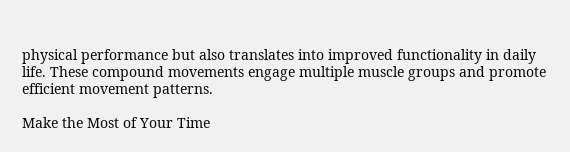physical performance but also translates into improved functionality in daily life. These compound movements engage multiple muscle groups and promote efficient movement patterns.

Make the Most of Your Time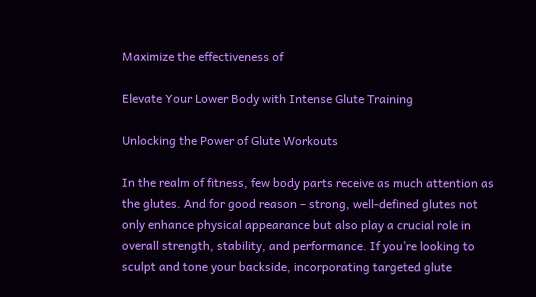Maximize the effectiveness of

Elevate Your Lower Body with Intense Glute Training

Unlocking the Power of Glute Workouts

In the realm of fitness, few body parts receive as much attention as the glutes. And for good reason – strong, well-defined glutes not only enhance physical appearance but also play a crucial role in overall strength, stability, and performance. If you’re looking to sculpt and tone your backside, incorporating targeted glute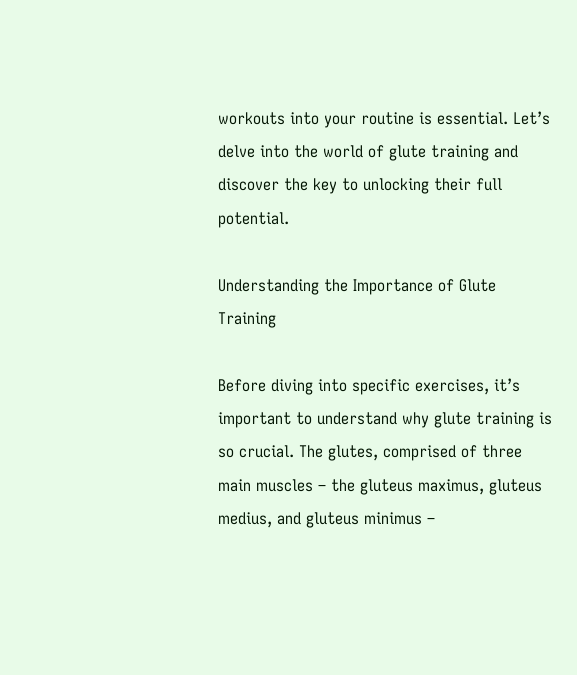workouts into your routine is essential. Let’s delve into the world of glute training and discover the key to unlocking their full potential.

Understanding the Importance of Glute Training

Before diving into specific exercises, it’s important to understand why glute training is so crucial. The glutes, comprised of three main muscles – the gluteus maximus, gluteus medius, and gluteus minimus –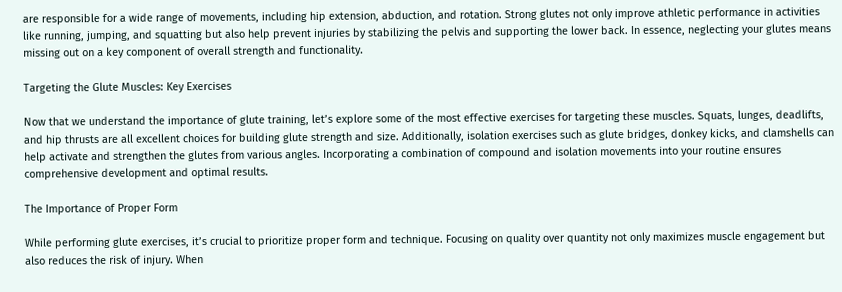are responsible for a wide range of movements, including hip extension, abduction, and rotation. Strong glutes not only improve athletic performance in activities like running, jumping, and squatting but also help prevent injuries by stabilizing the pelvis and supporting the lower back. In essence, neglecting your glutes means missing out on a key component of overall strength and functionality.

Targeting the Glute Muscles: Key Exercises

Now that we understand the importance of glute training, let’s explore some of the most effective exercises for targeting these muscles. Squats, lunges, deadlifts, and hip thrusts are all excellent choices for building glute strength and size. Additionally, isolation exercises such as glute bridges, donkey kicks, and clamshells can help activate and strengthen the glutes from various angles. Incorporating a combination of compound and isolation movements into your routine ensures comprehensive development and optimal results.

The Importance of Proper Form

While performing glute exercises, it’s crucial to prioritize proper form and technique. Focusing on quality over quantity not only maximizes muscle engagement but also reduces the risk of injury. When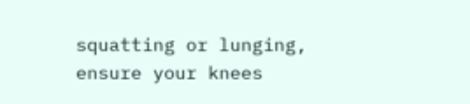squatting or lunging, ensure your knees